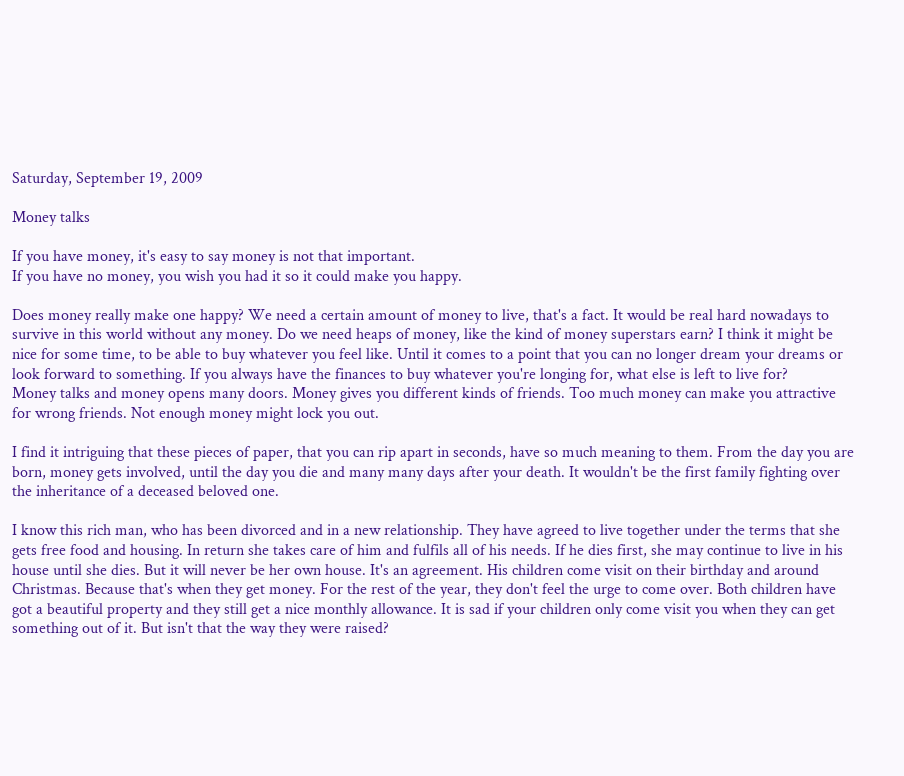Saturday, September 19, 2009

Money talks

If you have money, it's easy to say money is not that important.
If you have no money, you wish you had it so it could make you happy.

Does money really make one happy? We need a certain amount of money to live, that's a fact. It would be real hard nowadays to survive in this world without any money. Do we need heaps of money, like the kind of money superstars earn? I think it might be nice for some time, to be able to buy whatever you feel like. Until it comes to a point that you can no longer dream your dreams or look forward to something. If you always have the finances to buy whatever you're longing for, what else is left to live for?
Money talks and money opens many doors. Money gives you different kinds of friends. Too much money can make you attractive for wrong friends. Not enough money might lock you out.

I find it intriguing that these pieces of paper, that you can rip apart in seconds, have so much meaning to them. From the day you are born, money gets involved, until the day you die and many many days after your death. It wouldn't be the first family fighting over the inheritance of a deceased beloved one.

I know this rich man, who has been divorced and in a new relationship. They have agreed to live together under the terms that she gets free food and housing. In return she takes care of him and fulfils all of his needs. If he dies first, she may continue to live in his house until she dies. But it will never be her own house. It's an agreement. His children come visit on their birthday and around Christmas. Because that's when they get money. For the rest of the year, they don't feel the urge to come over. Both children have got a beautiful property and they still get a nice monthly allowance. It is sad if your children only come visit you when they can get something out of it. But isn't that the way they were raised?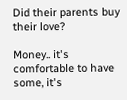Did their parents buy their love?

Money.. it's comfortable to have some, it's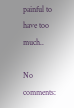painful to have too much..

No comments: